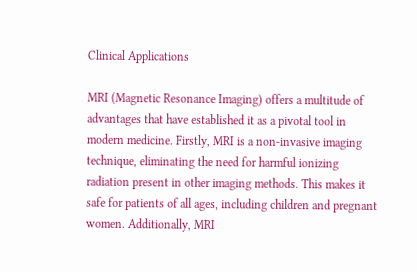Clinical Applications

MRI (Magnetic Resonance Imaging) offers a multitude of advantages that have established it as a pivotal tool in modern medicine. Firstly, MRI is a non-invasive imaging technique, eliminating the need for harmful ionizing radiation present in other imaging methods. This makes it safe for patients of all ages, including children and pregnant women. Additionally, MRI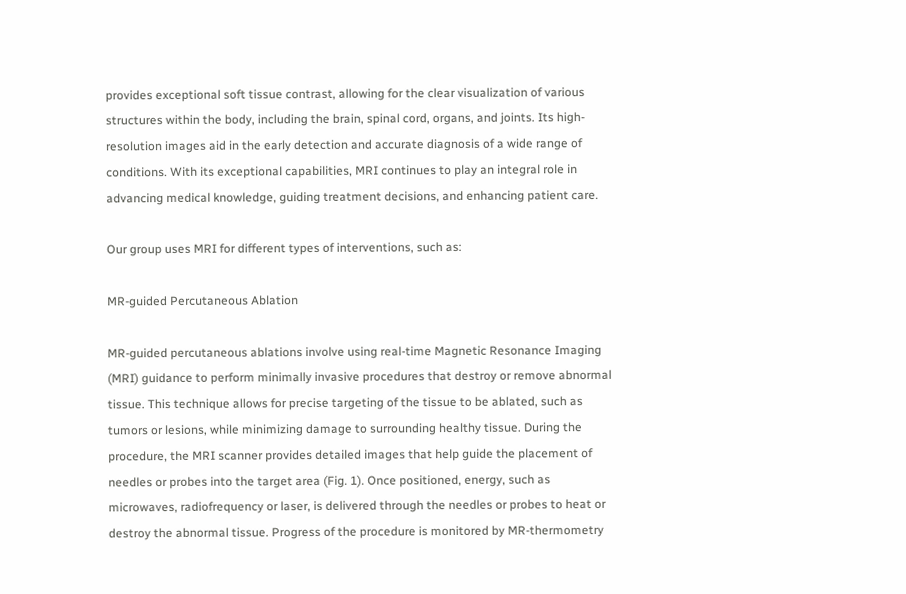provides exceptional soft tissue contrast, allowing for the clear visualization of various structures within the body, including the brain, spinal cord, organs, and joints. Its high-resolution images aid in the early detection and accurate diagnosis of a wide range of conditions. With its exceptional capabilities, MRI continues to play an integral role in advancing medical knowledge, guiding treatment decisions, and enhancing patient care.

Our group uses MRI for different types of interventions, such as:

MR-guided Percutaneous Ablation

MR-guided percutaneous ablations involve using real-time Magnetic Resonance Imaging (MRI) guidance to perform minimally invasive procedures that destroy or remove abnormal tissue. This technique allows for precise targeting of the tissue to be ablated, such as tumors or lesions, while minimizing damage to surrounding healthy tissue. During the procedure, the MRI scanner provides detailed images that help guide the placement of needles or probes into the target area (Fig. 1). Once positioned, energy, such as microwaves, radiofrequency or laser, is delivered through the needles or probes to heat or destroy the abnormal tissue. Progress of the procedure is monitored by MR-thermometry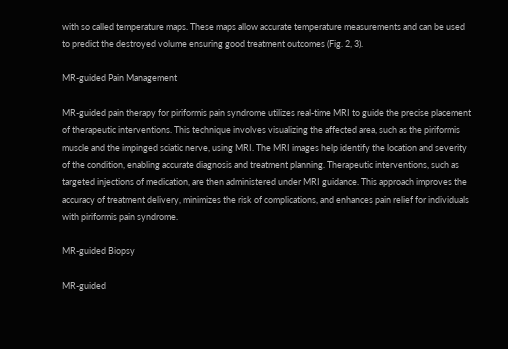with so called temperature maps. These maps allow accurate temperature measurements and can be used to predict the destroyed volume ensuring good treatment outcomes (Fig. 2, 3).

MR-guided Pain Management

MR-guided pain therapy for piriformis pain syndrome utilizes real-time MRI to guide the precise placement of therapeutic interventions. This technique involves visualizing the affected area, such as the piriformis muscle and the impinged sciatic nerve, using MRI. The MRI images help identify the location and severity of the condition, enabling accurate diagnosis and treatment planning. Therapeutic interventions, such as targeted injections of medication, are then administered under MRI guidance. This approach improves the accuracy of treatment delivery, minimizes the risk of complications, and enhances pain relief for individuals with piriformis pain syndrome.

MR-guided Biopsy

MR-guided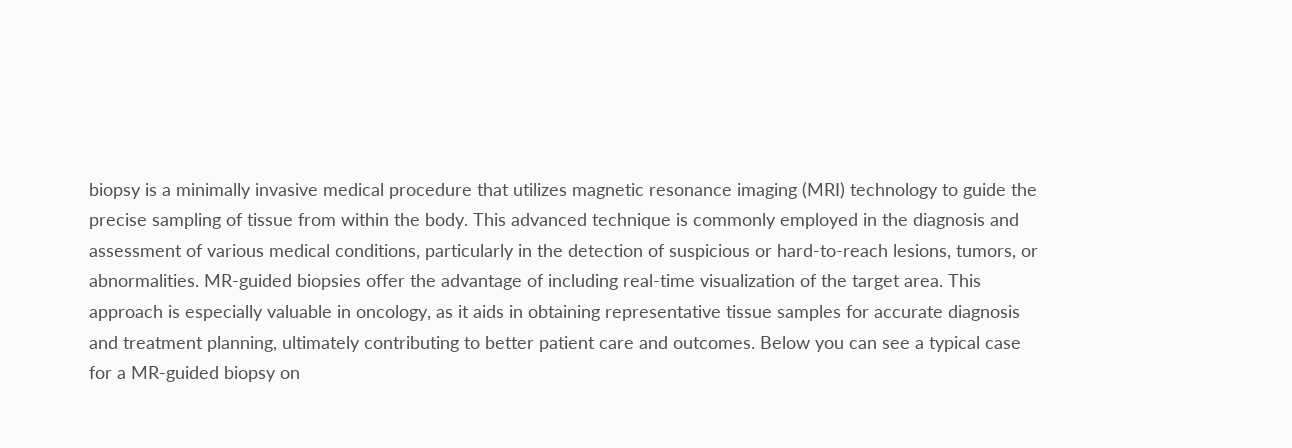biopsy is a minimally invasive medical procedure that utilizes magnetic resonance imaging (MRI) technology to guide the precise sampling of tissue from within the body. This advanced technique is commonly employed in the diagnosis and assessment of various medical conditions, particularly in the detection of suspicious or hard-to-reach lesions, tumors, or abnormalities. MR-guided biopsies offer the advantage of including real-time visualization of the target area. This approach is especially valuable in oncology, as it aids in obtaining representative tissue samples for accurate diagnosis and treatment planning, ultimately contributing to better patient care and outcomes. Below you can see a typical case for a MR-guided biopsy on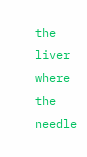the liver where the needle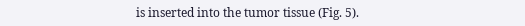is inserted into the tumor tissue (Fig. 5).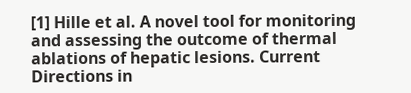[1] Hille et al. A novel tool for monitoring and assessing the outcome of thermal ablations of hepatic lesions. Current Directions in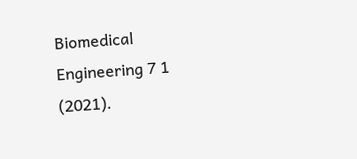Biomedical Engineering 7 1 (2021).